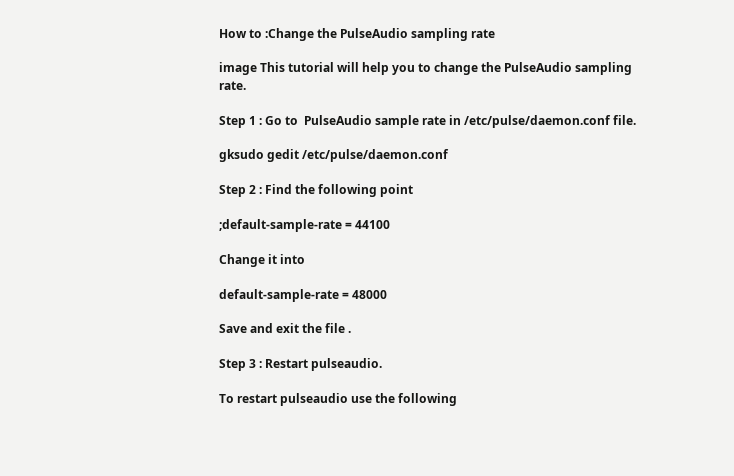How to :Change the PulseAudio sampling rate

image This tutorial will help you to change the PulseAudio sampling rate.

Step 1 : Go to  PulseAudio sample rate in /etc/pulse/daemon.conf file.

gksudo gedit /etc/pulse/daemon.conf

Step 2 : Find the following point

;default-sample-rate = 44100

Change it into

default-sample-rate = 48000

Save and exit the file .

Step 3 : Restart pulseaudio.

To restart pulseaudio use the following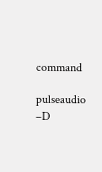command

pulseaudio –D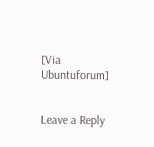[Via Ubuntuforum]


Leave a Reply